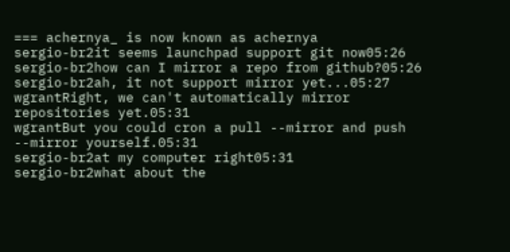=== achernya_ is now known as achernya
sergio-br2it seems launchpad support git now05:26
sergio-br2how can I mirror a repo from github?05:26
sergio-br2ah, it not support mirror yet...05:27
wgrantRight, we can't automatically mirror repositories yet.05:31
wgrantBut you could cron a pull --mirror and push --mirror yourself.05:31
sergio-br2at my computer right05:31
sergio-br2what about the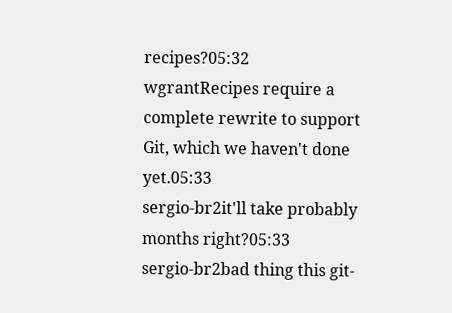recipes?05:32
wgrantRecipes require a complete rewrite to support Git, which we haven't done yet.05:33
sergio-br2it'll take probably months right?05:33
sergio-br2bad thing this git-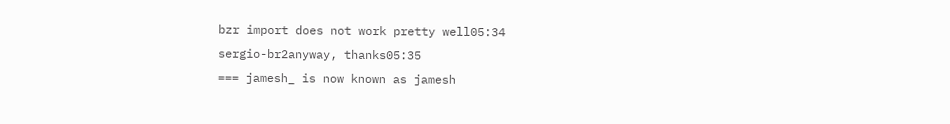bzr import does not work pretty well05:34
sergio-br2anyway, thanks05:35
=== jamesh_ is now known as jamesh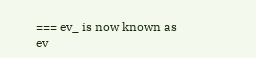=== ev_ is now known as ev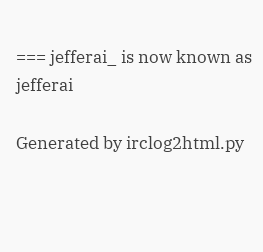=== jefferai_ is now known as jefferai

Generated by irclog2html.py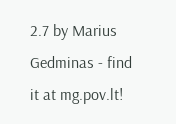2.7 by Marius Gedminas - find it at mg.pov.lt!